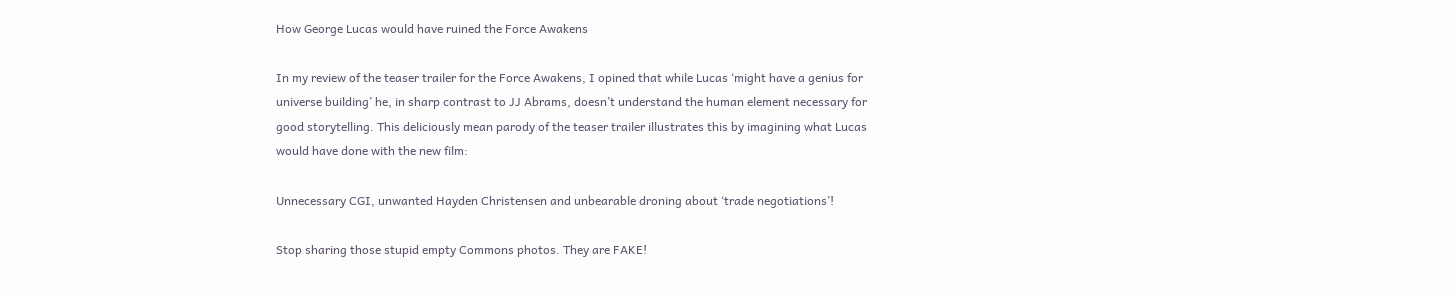How George Lucas would have ruined the Force Awakens

In my review of the teaser trailer for the Force Awakens, I opined that while Lucas ‘might have a genius for universe building’ he, in sharp contrast to JJ Abrams, doesn’t understand the human element necessary for good storytelling. This deliciously mean parody of the teaser trailer illustrates this by imagining what Lucas would have done with the new film:

Unnecessary CGI, unwanted Hayden Christensen and unbearable droning about ‘trade negotiations’!

Stop sharing those stupid empty Commons photos. They are FAKE!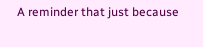A reminder that just because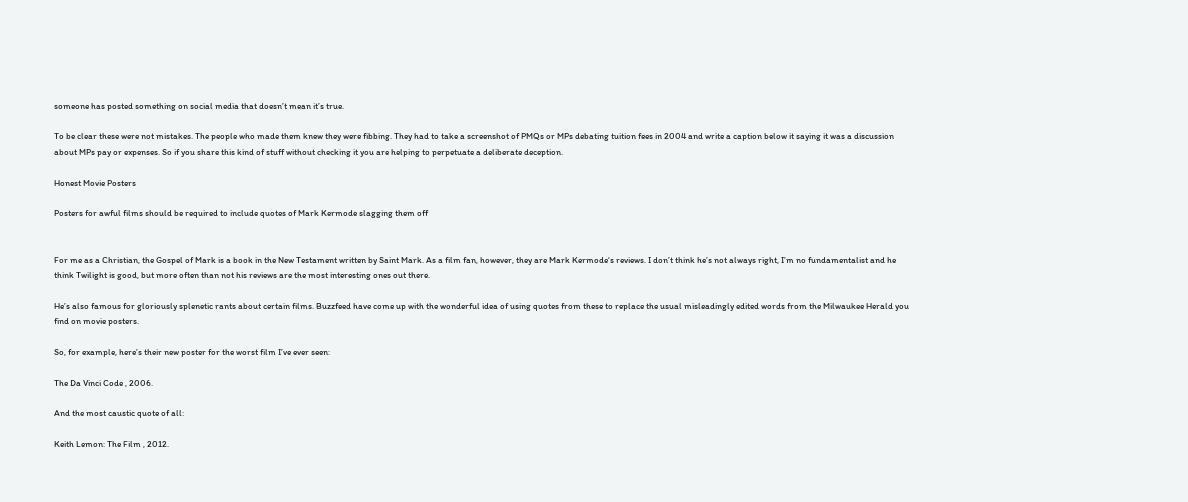someone has posted something on social media that doesn’t mean it’s true.

To be clear these were not mistakes. The people who made them knew they were fibbing. They had to take a screenshot of PMQs or MPs debating tuition fees in 2004 and write a caption below it saying it was a discussion about MPs pay or expenses. So if you share this kind of stuff without checking it you are helping to perpetuate a deliberate deception.

Honest Movie Posters

Posters for awful films should be required to include quotes of Mark Kermode slagging them off


For me as a Christian, the Gospel of Mark is a book in the New Testament written by Saint Mark. As a film fan, however, they are Mark Kermode‘s reviews. I don’t think he’s not always right, I’m no fundamentalist and he think Twilight is good, but more often than not his reviews are the most interesting ones out there.

He’s also famous for gloriously splenetic rants about certain films. Buzzfeed have come up with the wonderful idea of using quotes from these to replace the usual misleadingly edited words from the Milwaukee Herald you find on movie posters.

So, for example, here’s their new poster for the worst film I’ve ever seen:

The Da Vinci Code , 2006.

And the most caustic quote of all:

Keith Lemon: The Film , 2012.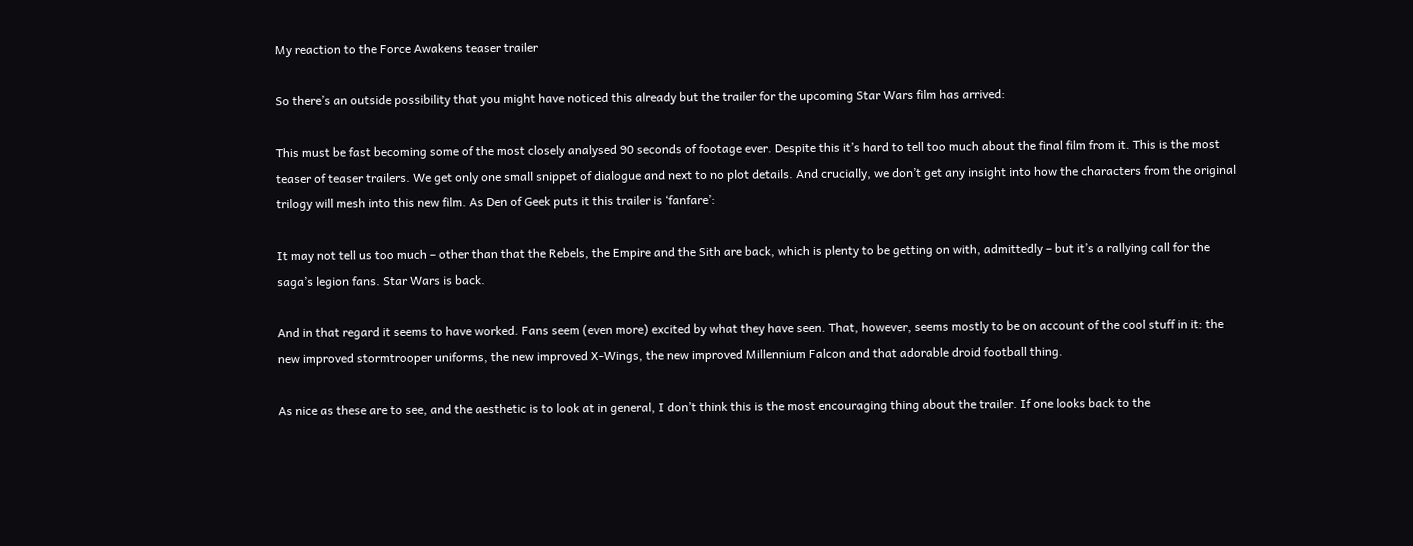My reaction to the Force Awakens teaser trailer

So there’s an outside possibility that you might have noticed this already but the trailer for the upcoming Star Wars film has arrived:

This must be fast becoming some of the most closely analysed 90 seconds of footage ever. Despite this it’s hard to tell too much about the final film from it. This is the most teaser of teaser trailers. We get only one small snippet of dialogue and next to no plot details. And crucially, we don’t get any insight into how the characters from the original trilogy will mesh into this new film. As Den of Geek puts it this trailer is ‘fanfare’:

It may not tell us too much – other than that the Rebels, the Empire and the Sith are back, which is plenty to be getting on with, admittedly – but it’s a rallying call for the saga’s legion fans. Star Wars is back.

And in that regard it seems to have worked. Fans seem (even more) excited by what they have seen. That, however, seems mostly to be on account of the cool stuff in it: the new improved stormtrooper uniforms, the new improved X-Wings, the new improved Millennium Falcon and that adorable droid football thing.

As nice as these are to see, and the aesthetic is to look at in general, I don’t think this is the most encouraging thing about the trailer. If one looks back to the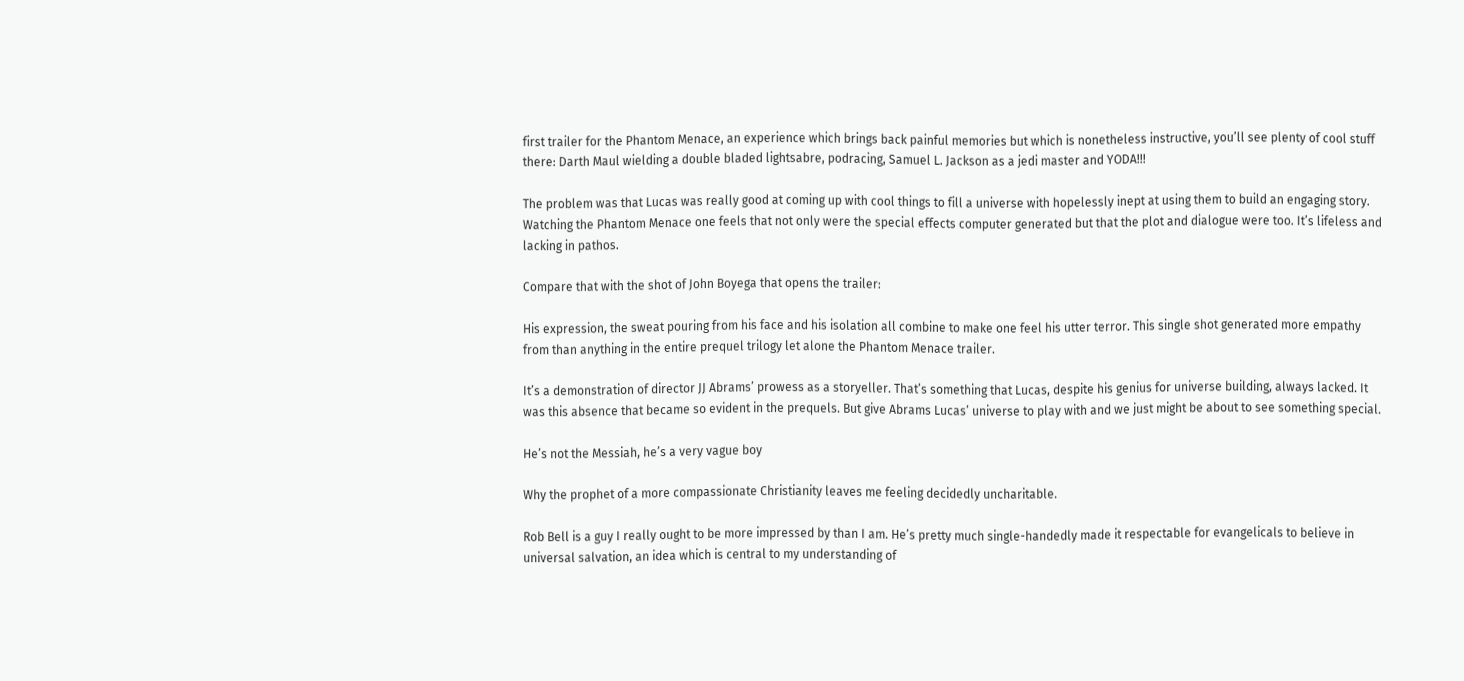first trailer for the Phantom Menace, an experience which brings back painful memories but which is nonetheless instructive, you’ll see plenty of cool stuff there: Darth Maul wielding a double bladed lightsabre, podracing, Samuel L. Jackson as a jedi master and YODA!!!

The problem was that Lucas was really good at coming up with cool things to fill a universe with hopelessly inept at using them to build an engaging story. Watching the Phantom Menace one feels that not only were the special effects computer generated but that the plot and dialogue were too. It’s lifeless and lacking in pathos.

Compare that with the shot of John Boyega that opens the trailer:

His expression, the sweat pouring from his face and his isolation all combine to make one feel his utter terror. This single shot generated more empathy from than anything in the entire prequel trilogy let alone the Phantom Menace trailer.

It’s a demonstration of director JJ Abrams’ prowess as a storyeller. That’s something that Lucas, despite his genius for universe building, always lacked. It was this absence that became so evident in the prequels. But give Abrams Lucas’ universe to play with and we just might be about to see something special.

He’s not the Messiah, he’s a very vague boy

Why the prophet of a more compassionate Christianity leaves me feeling decidedly uncharitable.

Rob Bell is a guy I really ought to be more impressed by than I am. He’s pretty much single-handedly made it respectable for evangelicals to believe in universal salvation, an idea which is central to my understanding of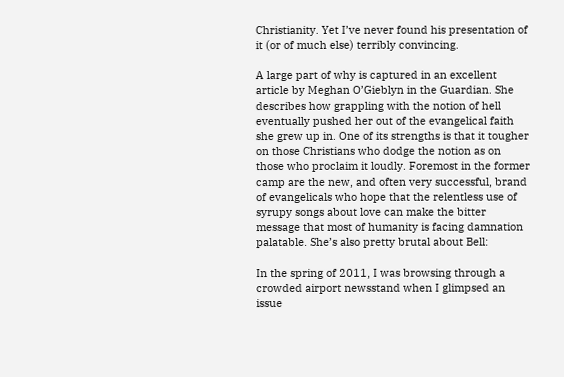Christianity. Yet I’ve never found his presentation of it (or of much else) terribly convincing.

A large part of why is captured in an excellent article by Meghan O’Gieblyn in the Guardian. She describes how grappling with the notion of hell eventually pushed her out of the evangelical faith she grew up in. One of its strengths is that it tougher on those Christians who dodge the notion as on those who proclaim it loudly. Foremost in the former camp are the new, and often very successful, brand of evangelicals who hope that the relentless use of syrupy songs about love can make the bitter message that most of humanity is facing damnation palatable. She’s also pretty brutal about Bell:

In the spring of 2011, I was browsing through a crowded airport newsstand when I glimpsed an issue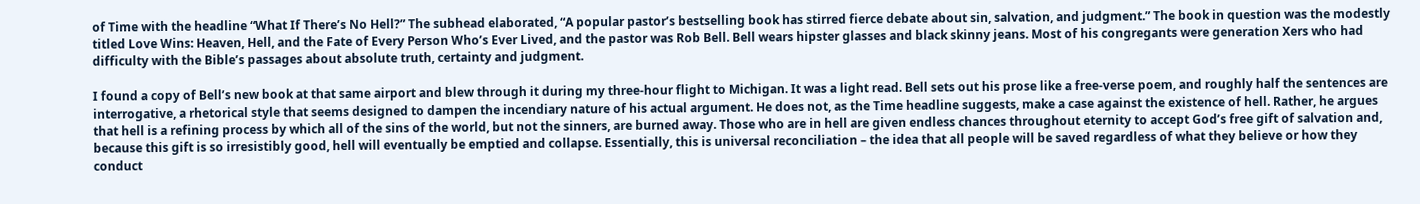of Time with the headline “What If There’s No Hell?” The subhead elaborated, “A popular pastor’s bestselling book has stirred fierce debate about sin, salvation, and judgment.” The book in question was the modestly titled Love Wins: Heaven, Hell, and the Fate of Every Person Who’s Ever Lived, and the pastor was Rob Bell. Bell wears hipster glasses and black skinny jeans. Most of his congregants were generation Xers who had difficulty with the Bible’s passages about absolute truth, certainty and judgment.

I found a copy of Bell’s new book at that same airport and blew through it during my three-hour flight to Michigan. It was a light read. Bell sets out his prose like a free-verse poem, and roughly half the sentences are interrogative, a rhetorical style that seems designed to dampen the incendiary nature of his actual argument. He does not, as the Time headline suggests, make a case against the existence of hell. Rather, he argues that hell is a refining process by which all of the sins of the world, but not the sinners, are burned away. Those who are in hell are given endless chances throughout eternity to accept God’s free gift of salvation and, because this gift is so irresistibly good, hell will eventually be emptied and collapse. Essentially, this is universal reconciliation – the idea that all people will be saved regardless of what they believe or how they conduct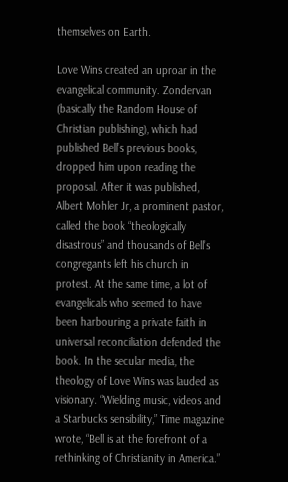themselves on Earth.

Love Wins created an uproar in the evangelical community. Zondervan (basically the Random House of Christian publishing), which had published Bell’s previous books, dropped him upon reading the proposal. After it was published, Albert Mohler Jr, a prominent pastor, called the book “theologically disastrous” and thousands of Bell’s congregants left his church in protest. At the same time, a lot of evangelicals who seemed to have been harbouring a private faith in universal reconciliation defended the book. In the secular media, the theology of Love Wins was lauded as visionary. “Wielding music, videos and a Starbucks sensibility,” Time magazine wrote, “Bell is at the forefront of a rethinking of Christianity in America.”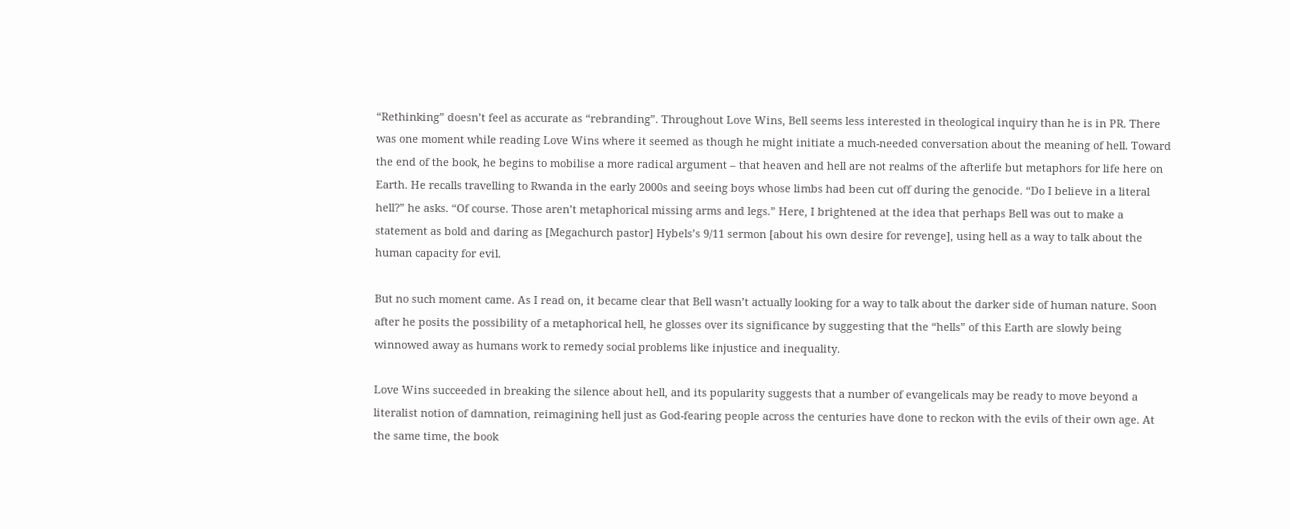“Rethinking” doesn’t feel as accurate as “rebranding”. Throughout Love Wins, Bell seems less interested in theological inquiry than he is in PR. There was one moment while reading Love Wins where it seemed as though he might initiate a much-needed conversation about the meaning of hell. Toward the end of the book, he begins to mobilise a more radical argument – that heaven and hell are not realms of the afterlife but metaphors for life here on Earth. He recalls travelling to Rwanda in the early 2000s and seeing boys whose limbs had been cut off during the genocide. “Do I believe in a literal hell?” he asks. “Of course. Those aren’t metaphorical missing arms and legs.” Here, I brightened at the idea that perhaps Bell was out to make a statement as bold and daring as [Megachurch pastor] Hybels’s 9/11 sermon [about his own desire for revenge], using hell as a way to talk about the human capacity for evil.

But no such moment came. As I read on, it became clear that Bell wasn’t actually looking for a way to talk about the darker side of human nature. Soon after he posits the possibility of a metaphorical hell, he glosses over its significance by suggesting that the “hells” of this Earth are slowly being winnowed away as humans work to remedy social problems like injustice and inequality.

Love Wins succeeded in breaking the silence about hell, and its popularity suggests that a number of evangelicals may be ready to move beyond a literalist notion of damnation, reimagining hell just as God-fearing people across the centuries have done to reckon with the evils of their own age. At the same time, the book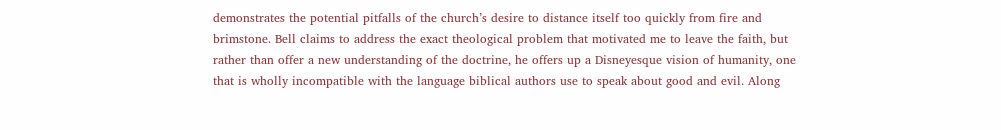demonstrates the potential pitfalls of the church’s desire to distance itself too quickly from fire and brimstone. Bell claims to address the exact theological problem that motivated me to leave the faith, but rather than offer a new understanding of the doctrine, he offers up a Disneyesque vision of humanity, one that is wholly incompatible with the language biblical authors use to speak about good and evil. Along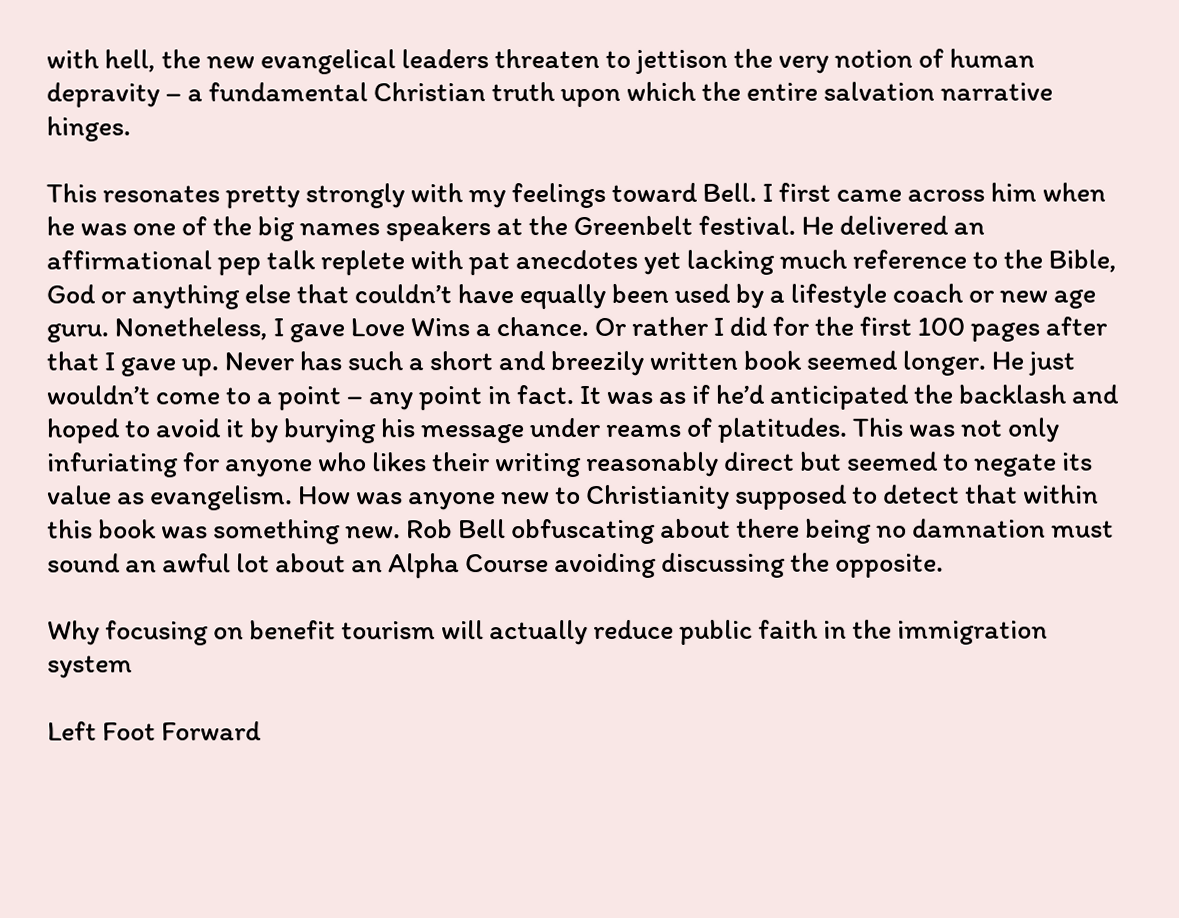with hell, the new evangelical leaders threaten to jettison the very notion of human depravity – a fundamental Christian truth upon which the entire salvation narrative hinges.

This resonates pretty strongly with my feelings toward Bell. I first came across him when he was one of the big names speakers at the Greenbelt festival. He delivered an affirmational pep talk replete with pat anecdotes yet lacking much reference to the Bible, God or anything else that couldn’t have equally been used by a lifestyle coach or new age guru. Nonetheless, I gave Love Wins a chance. Or rather I did for the first 100 pages after that I gave up. Never has such a short and breezily written book seemed longer. He just wouldn’t come to a point – any point in fact. It was as if he’d anticipated the backlash and hoped to avoid it by burying his message under reams of platitudes. This was not only infuriating for anyone who likes their writing reasonably direct but seemed to negate its value as evangelism. How was anyone new to Christianity supposed to detect that within this book was something new. Rob Bell obfuscating about there being no damnation must sound an awful lot about an Alpha Course avoiding discussing the opposite.

Why focusing on benefit tourism will actually reduce public faith in the immigration system

Left Foot Forward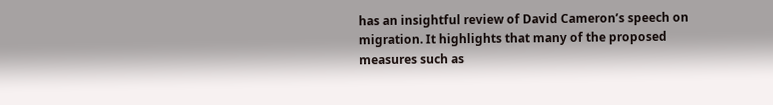has an insightful review of David Cameron’s speech on migration. It highlights that many of the proposed measures such as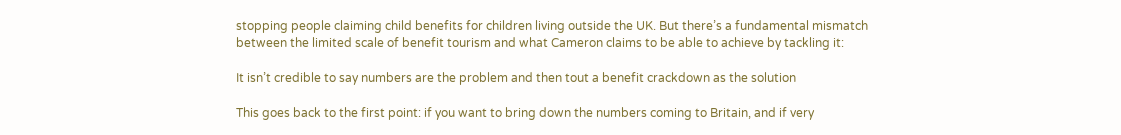stopping people claiming child benefits for children living outside the UK. But there’s a fundamental mismatch between the limited scale of benefit tourism and what Cameron claims to be able to achieve by tackling it:

It isn’t credible to say numbers are the problem and then tout a benefit crackdown as the solution

This goes back to the first point: if you want to bring down the numbers coming to Britain, and if very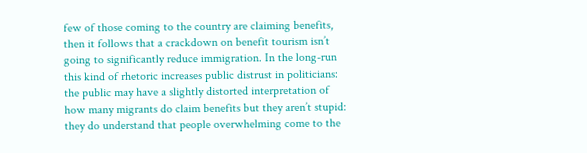few of those coming to the country are claiming benefits, then it follows that a crackdown on benefit tourism isn’t going to significantly reduce immigration. In the long-run this kind of rhetoric increases public distrust in politicians: the public may have a slightly distorted interpretation of how many migrants do claim benefits but they aren’t stupid: they do understand that people overwhelming come to the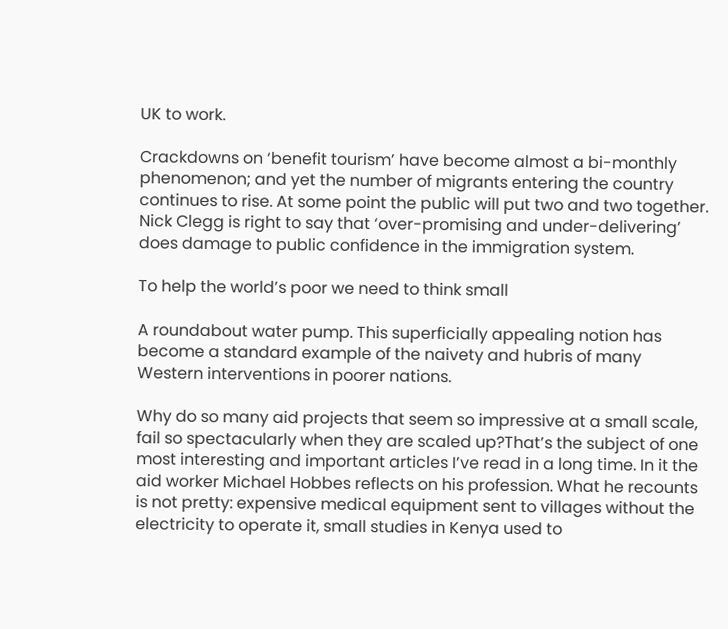UK to work.

Crackdowns on ‘benefit tourism’ have become almost a bi-monthly phenomenon; and yet the number of migrants entering the country continues to rise. At some point the public will put two and two together. Nick Clegg is right to say that ‘over-promising and under-delivering’ does damage to public confidence in the immigration system.

To help the world’s poor we need to think small

A roundabout water pump. This superficially appealing notion has become a standard example of the naivety and hubris of many Western interventions in poorer nations.

Why do so many aid projects that seem so impressive at a small scale, fail so spectacularly when they are scaled up?That’s the subject of one most interesting and important articles I’ve read in a long time. In it the aid worker Michael Hobbes reflects on his profession. What he recounts is not pretty: expensive medical equipment sent to villages without the electricity to operate it, small studies in Kenya used to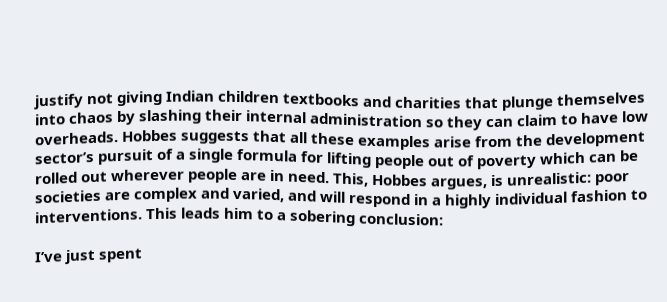justify not giving Indian children textbooks and charities that plunge themselves into chaos by slashing their internal administration so they can claim to have low overheads. Hobbes suggests that all these examples arise from the development sector’s pursuit of a single formula for lifting people out of poverty which can be rolled out wherever people are in need. This, Hobbes argues, is unrealistic: poor societies are complex and varied, and will respond in a highly individual fashion to interventions. This leads him to a sobering conclusion:

I’ve just spent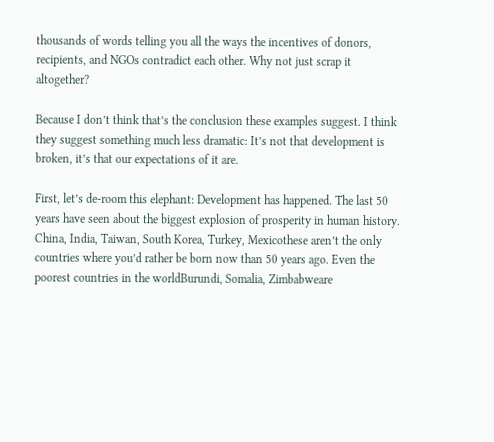thousands of words telling you all the ways the incentives of donors, recipients, and NGOs contradict each other. Why not just scrap it altogether?

Because I don’t think that’s the conclusion these examples suggest. I think they suggest something much less dramatic: It’s not that development is broken, it’s that our expectations of it are.

First, let’s de-room this elephant: Development has happened. The last 50 years have seen about the biggest explosion of prosperity in human history. China, India, Taiwan, South Korea, Turkey, Mexicothese aren’t the only countries where you’d rather be born now than 50 years ago. Even the poorest countries in the worldBurundi, Somalia, Zimbabweare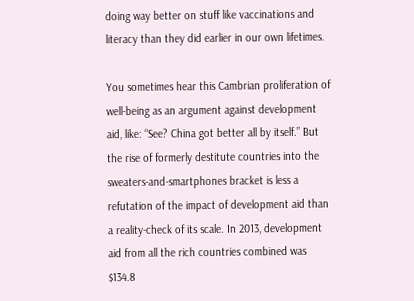doing way better on stuff like vaccinations and literacy than they did earlier in our own lifetimes.

You sometimes hear this Cambrian proliferation of well-being as an argument against development aid, like: “See? China got better all by itself.” But the rise of formerly destitute countries into the sweaters-and-smartphones bracket is less a refutation of the impact of development aid than a reality-check of its scale. In 2013, development aid from all the rich countries combined was $134.8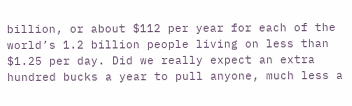billion, or about $112 per year for each of the world’s 1.2 billion people living on less than $1.25 per day. Did we really expect an extra hundred bucks a year to pull anyone, much less a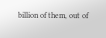billion of them, out of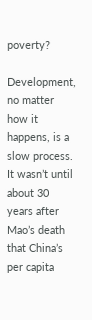poverty?

Development, no matter how it happens, is a slow process. It wasn’t until about 30 years after Mao’s death that China’s per capita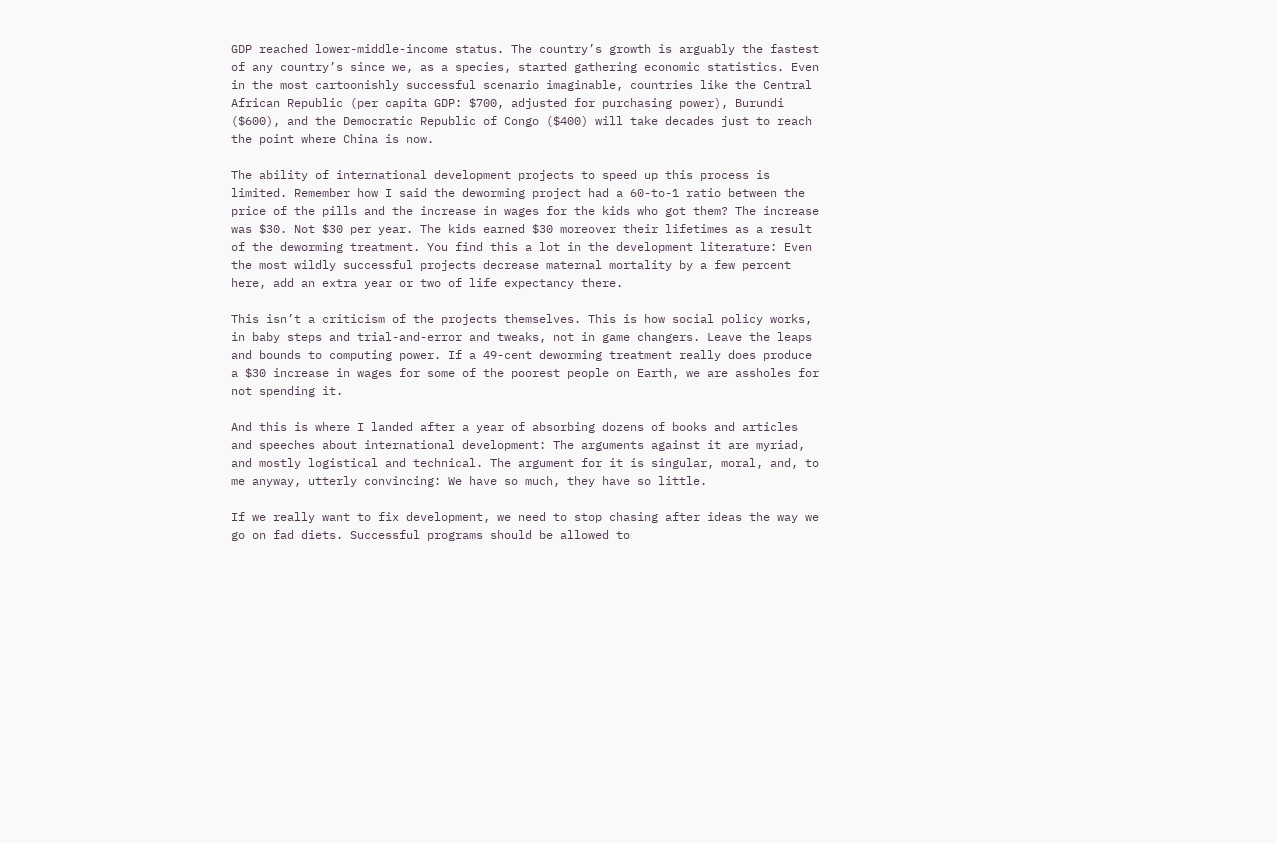GDP reached lower-middle-income status. The country’s growth is arguably the fastest of any country’s since we, as a species, started gathering economic statistics. Even in the most cartoonishly successful scenario imaginable, countries like the Central African Republic (per capita GDP: $700, adjusted for purchasing power), Burundi ($600), and the Democratic Republic of Congo ($400) will take decades just to reach the point where China is now.

The ability of international development projects to speed up this process is limited. Remember how I said the deworming project had a 60-to-1 ratio between the price of the pills and the increase in wages for the kids who got them? The increase was $30. Not $30 per year. The kids earned $30 moreover their lifetimes as a result of the deworming treatment. You find this a lot in the development literature: Even the most wildly successful projects decrease maternal mortality by a few percent here, add an extra year or two of life expectancy there.

This isn’t a criticism of the projects themselves. This is how social policy works, in baby steps and trial-and-error and tweaks, not in game changers. Leave the leaps and bounds to computing power. If a 49-cent deworming treatment really does produce a $30 increase in wages for some of the poorest people on Earth, we are assholes for not spending it.

And this is where I landed after a year of absorbing dozens of books and articles and speeches about international development: The arguments against it are myriad, and mostly logistical and technical. The argument for it is singular, moral, and, to me anyway, utterly convincing: We have so much, they have so little.

If we really want to fix development, we need to stop chasing after ideas the way we go on fad diets. Successful programs should be allowed to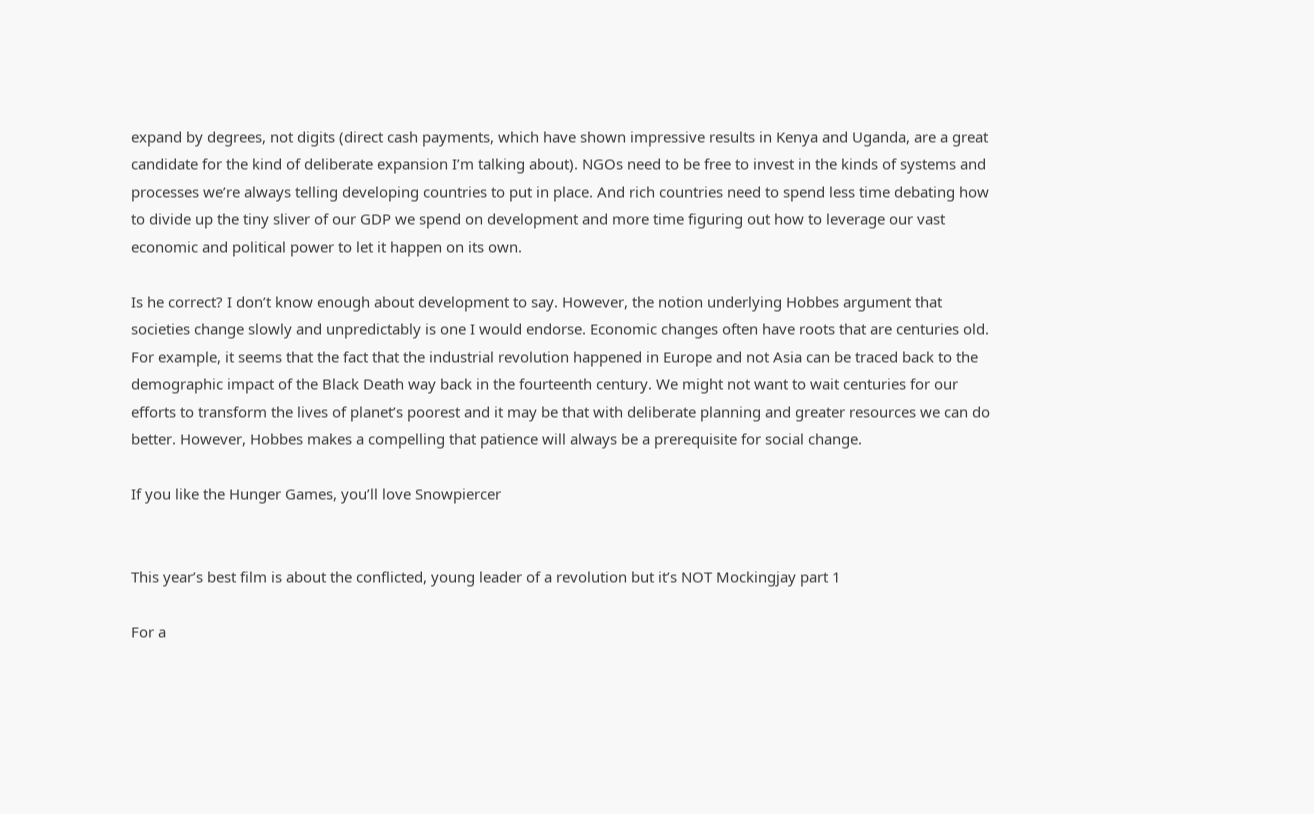expand by degrees, not digits (direct cash payments, which have shown impressive results in Kenya and Uganda, are a great candidate for the kind of deliberate expansion I’m talking about). NGOs need to be free to invest in the kinds of systems and processes we’re always telling developing countries to put in place. And rich countries need to spend less time debating how to divide up the tiny sliver of our GDP we spend on development and more time figuring out how to leverage our vast economic and political power to let it happen on its own.

Is he correct? I don’t know enough about development to say. However, the notion underlying Hobbes argument that societies change slowly and unpredictably is one I would endorse. Economic changes often have roots that are centuries old. For example, it seems that the fact that the industrial revolution happened in Europe and not Asia can be traced back to the demographic impact of the Black Death way back in the fourteenth century. We might not want to wait centuries for our efforts to transform the lives of planet’s poorest and it may be that with deliberate planning and greater resources we can do better. However, Hobbes makes a compelling that patience will always be a prerequisite for social change.

If you like the Hunger Games, you’ll love Snowpiercer


This year’s best film is about the conflicted, young leader of a revolution but it’s NOT Mockingjay part 1

For a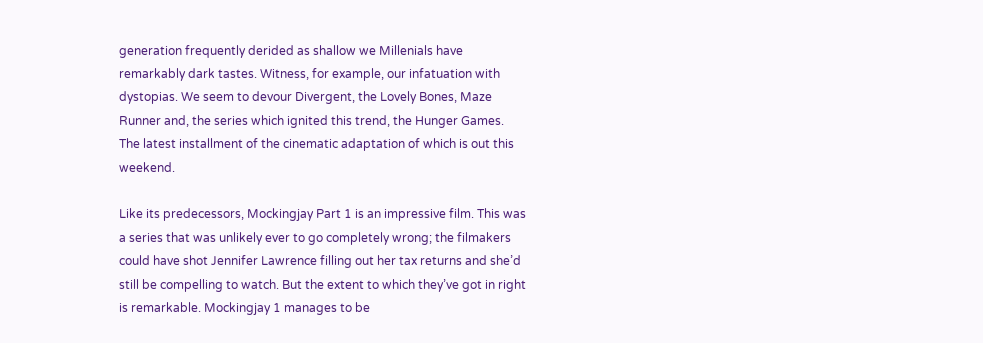generation frequently derided as shallow we Millenials have remarkably dark tastes. Witness, for example, our infatuation with dystopias. We seem to devour Divergent, the Lovely Bones, Maze Runner and, the series which ignited this trend, the Hunger Games. The latest installment of the cinematic adaptation of which is out this weekend.

Like its predecessors, Mockingjay Part 1 is an impressive film. This was a series that was unlikely ever to go completely wrong; the filmakers could have shot Jennifer Lawrence filling out her tax returns and she’d still be compelling to watch. But the extent to which they’ve got in right is remarkable. Mockingjay 1 manages to be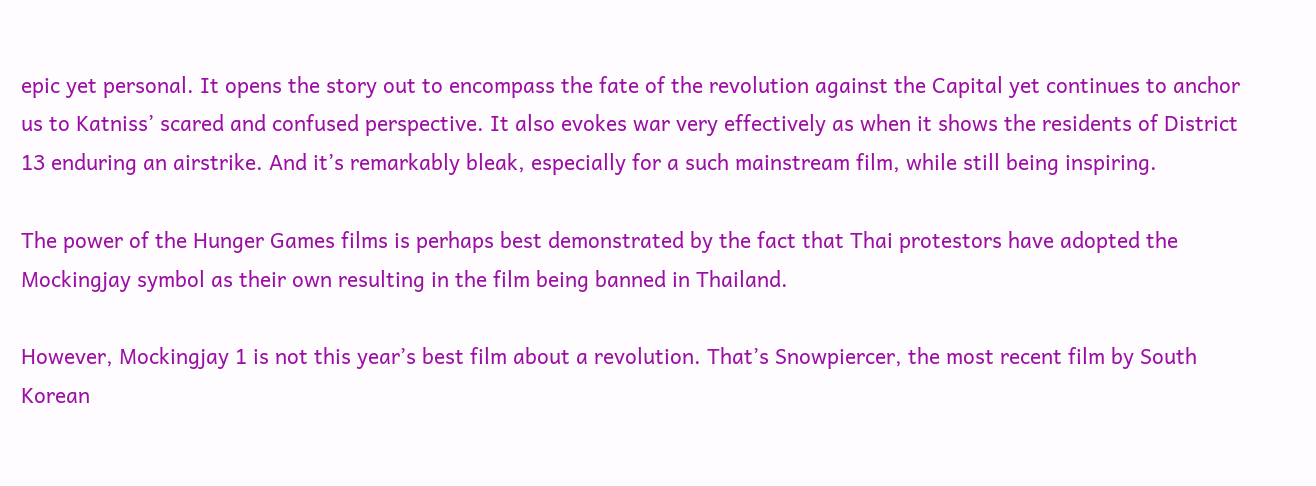epic yet personal. It opens the story out to encompass the fate of the revolution against the Capital yet continues to anchor us to Katniss’ scared and confused perspective. It also evokes war very effectively as when it shows the residents of District 13 enduring an airstrike. And it’s remarkably bleak, especially for a such mainstream film, while still being inspiring.

The power of the Hunger Games films is perhaps best demonstrated by the fact that Thai protestors have adopted the Mockingjay symbol as their own resulting in the film being banned in Thailand.

However, Mockingjay 1 is not this year’s best film about a revolution. That’s Snowpiercer, the most recent film by South Korean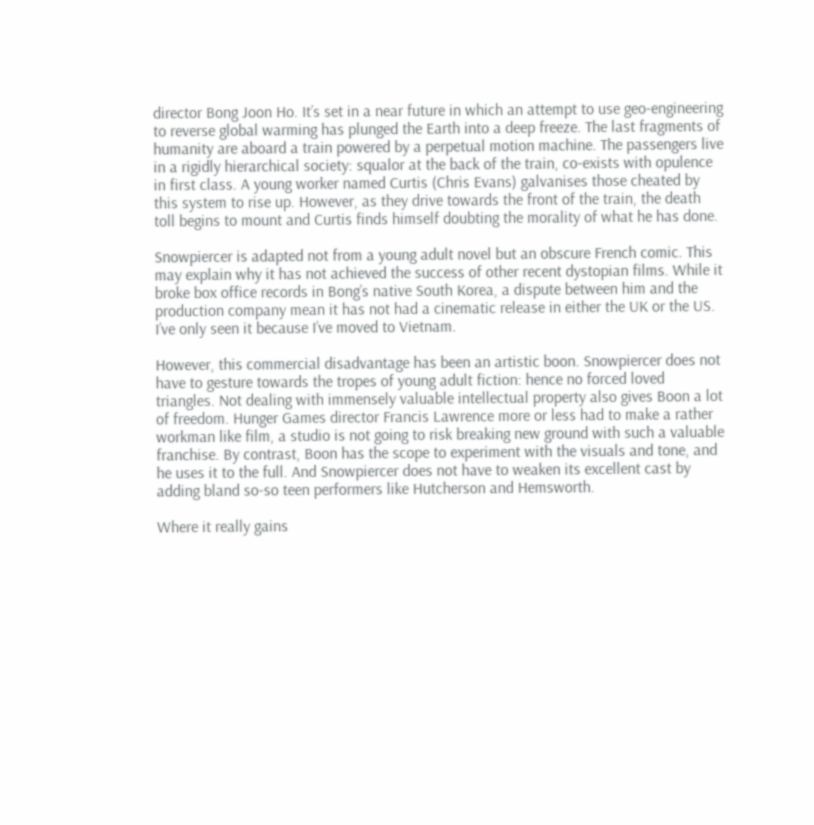director Bong Joon Ho. It’s set in a near future in which an attempt to use geo-engineering to reverse global warming has plunged the Earth into a deep freeze. The last fragments of humanity are aboard a train powered by a perpetual motion machine. The passengers live in a rigidly hierarchical society: squalor at the back of the train, co-exists with opulence in first class. A young worker named Curtis (Chris Evans) galvanises those cheated by this system to rise up. However, as they drive towards the front of the train, the death toll begins to mount and Curtis finds himself doubting the morality of what he has done.

Snowpiercer is adapted not from a young adult novel but an obscure French comic. This may explain why it has not achieved the success of other recent dystopian films. While it broke box office records in Bong’s native South Korea, a dispute between him and the production company mean it has not had a cinematic release in either the UK or the US. I’ve only seen it because I’ve moved to Vietnam.

However, this commercial disadvantage has been an artistic boon. Snowpiercer does not have to gesture towards the tropes of young adult fiction: hence no forced loved triangles. Not dealing with immensely valuable intellectual property also gives Boon a lot of freedom. Hunger Games director Francis Lawrence more or less had to make a rather workman like film, a studio is not going to risk breaking new ground with such a valuable franchise. By contrast, Boon has the scope to experiment with the visuals and tone, and he uses it to the full. And Snowpiercer does not have to weaken its excellent cast by adding bland so-so teen performers like Hutcherson and Hemsworth.

Where it really gains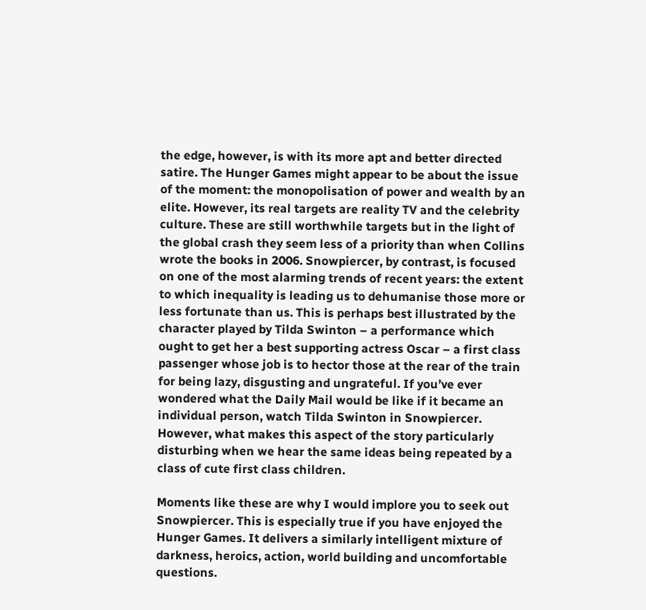the edge, however, is with its more apt and better directed satire. The Hunger Games might appear to be about the issue of the moment: the monopolisation of power and wealth by an elite. However, its real targets are reality TV and the celebrity culture. These are still worthwhile targets but in the light of the global crash they seem less of a priority than when Collins wrote the books in 2006. Snowpiercer, by contrast, is focused on one of the most alarming trends of recent years: the extent to which inequality is leading us to dehumanise those more or less fortunate than us. This is perhaps best illustrated by the character played by Tilda Swinton – a performance which ought to get her a best supporting actress Oscar – a first class passenger whose job is to hector those at the rear of the train for being lazy, disgusting and ungrateful. If you’ve ever wondered what the Daily Mail would be like if it became an individual person, watch Tilda Swinton in Snowpiercer. However, what makes this aspect of the story particularly disturbing when we hear the same ideas being repeated by a class of cute first class children.

Moments like these are why I would implore you to seek out Snowpiercer. This is especially true if you have enjoyed the Hunger Games. It delivers a similarly intelligent mixture of darkness, heroics, action, world building and uncomfortable questions.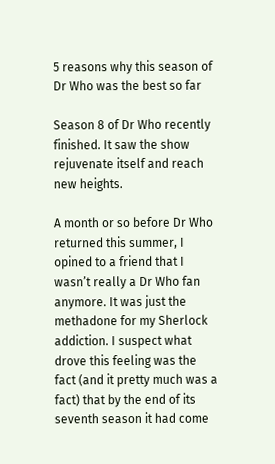5 reasons why this season of Dr Who was the best so far

Season 8 of Dr Who recently finished. It saw the show rejuvenate itself and reach new heights.

A month or so before Dr Who returned this summer, I opined to a friend that I wasn’t really a Dr Who fan anymore. It was just the methadone for my Sherlock addiction. I suspect what drove this feeling was the fact (and it pretty much was a fact) that by the end of its seventh season it had come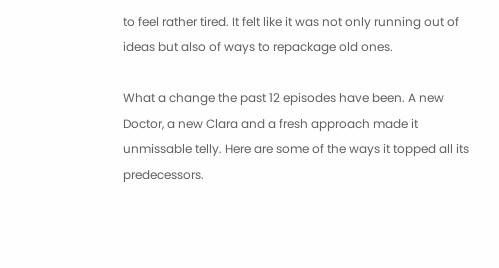to feel rather tired. It felt like it was not only running out of ideas but also of ways to repackage old ones.

What a change the past 12 episodes have been. A new Doctor, a new Clara and a fresh approach made it unmissable telly. Here are some of the ways it topped all its predecessors.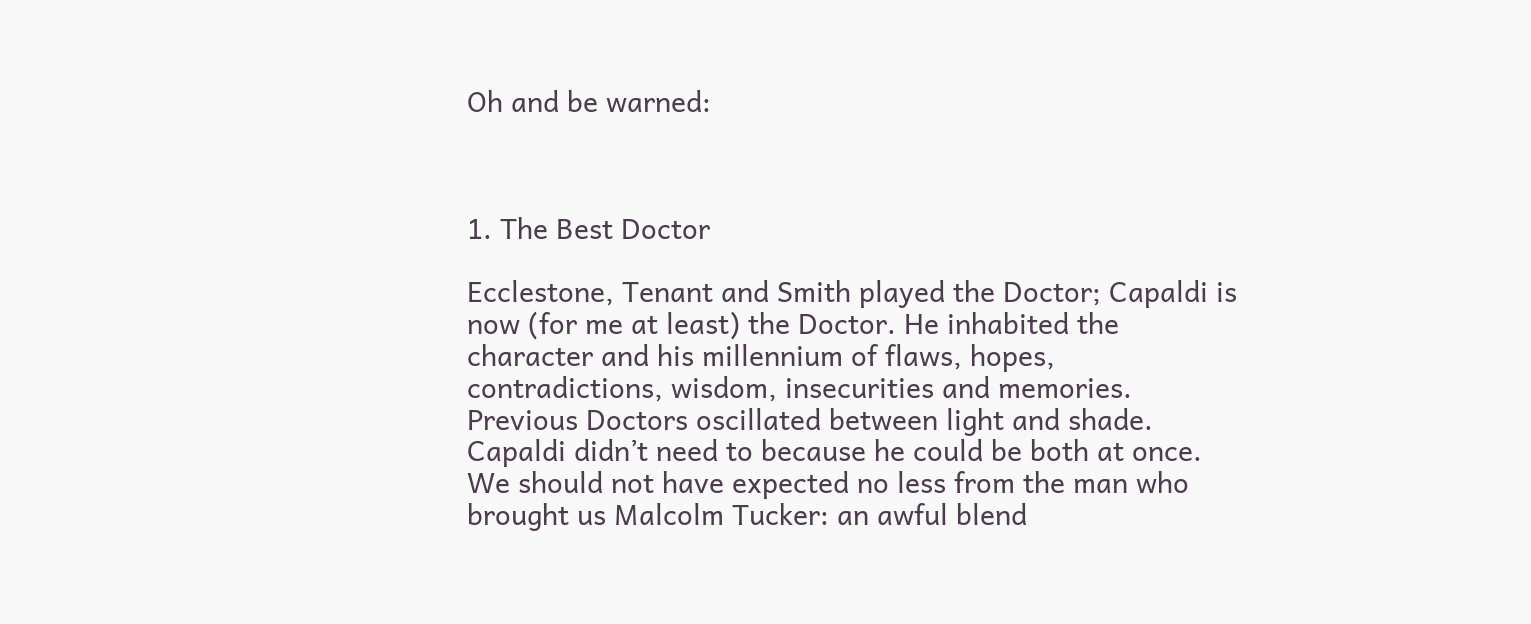Oh and be warned:



1. The Best Doctor

Ecclestone, Tenant and Smith played the Doctor; Capaldi is now (for me at least) the Doctor. He inhabited the character and his millennium of flaws, hopes, contradictions, wisdom, insecurities and memories. Previous Doctors oscillated between light and shade. Capaldi didn’t need to because he could be both at once. We should not have expected no less from the man who brought us Malcolm Tucker: an awful blend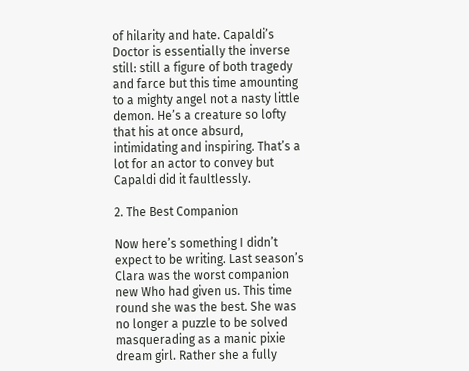of hilarity and hate. Capaldi’s Doctor is essentially the inverse still: still a figure of both tragedy and farce but this time amounting to a mighty angel not a nasty little demon. He’s a creature so lofty that his at once absurd, intimidating and inspiring. That’s a lot for an actor to convey but Capaldi did it faultlessly.

2. The Best Companion

Now here’s something I didn’t expect to be writing. Last season’s Clara was the worst companion new Who had given us. This time round she was the best. She was no longer a puzzle to be solved masquerading as a manic pixie dream girl. Rather she a fully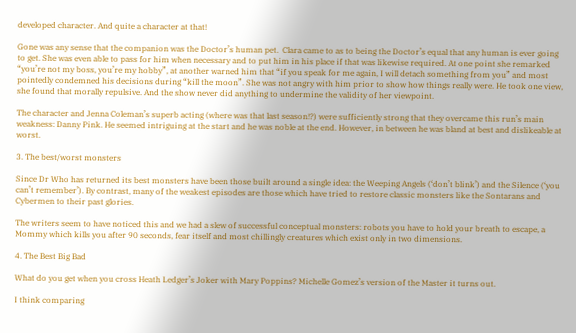developed character. And quite a character at that!

Gone was any sense that the companion was the Doctor’s human pet.  Clara came to as to being the Doctor’s equal that any human is ever going to get. She was even able to pass for him when necessary and to put him in his place if that was likewise required. At one point she remarked “you’re not my boss, you’re my hobby”, at another warned him that “if you speak for me again, I will detach something from you” and most pointedly condemned his decisions during “kill the moon”. She was not angry with him prior to show how things really were. He took one view, she found that morally repulsive. And the show never did anything to undermine the validity of her viewpoint.

The character and Jenna Coleman’s superb acting (where was that last season!?) were sufficiently strong that they overcame this run’s main weakness: Danny Pink. He seemed intriguing at the start and he was noble at the end. However, in between he was bland at best and dislikeable at worst.

3. The best/worst monsters

Since Dr Who has returned its best monsters have been those built around a single idea: the Weeping Angels (‘don’t blink’) and the Silence (‘you can’t remember’). By contrast, many of the weakest episodes are those which have tried to restore classic monsters like the Sontarans and Cybermen to their past glories.

The writers seem to have noticed this and we had a slew of successful conceptual monsters: robots you have to hold your breath to escape, a Mommy which kills you after 90 seconds, fear itself and most chillingly creatures which exist only in two dimensions.

4. The Best Big Bad

What do you get when you cross Heath Ledger’s Joker with Mary Poppins? Michelle Gomez’s version of the Master it turns out.

I think comparing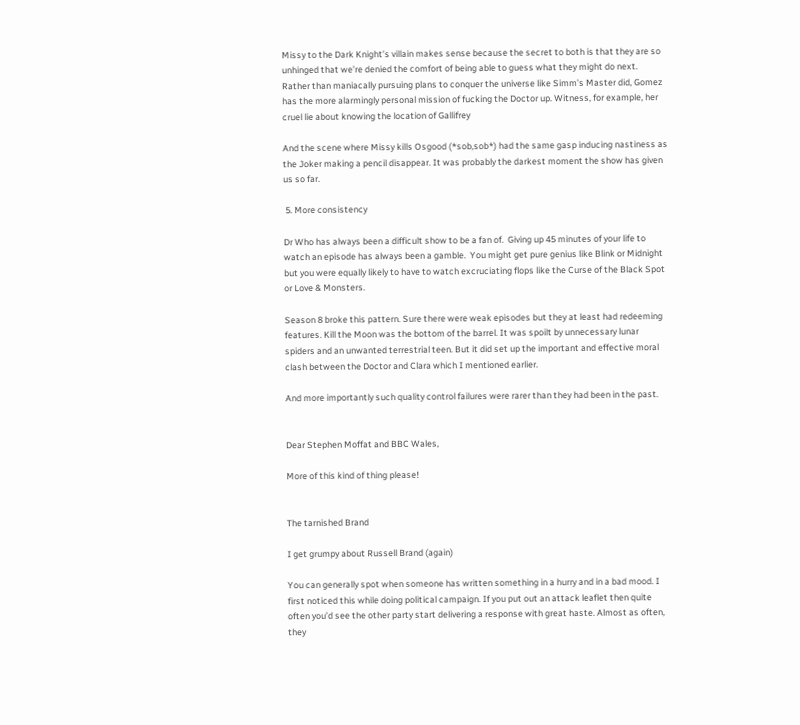Missy to the Dark Knight’s villain makes sense because the secret to both is that they are so unhinged that we’re denied the comfort of being able to guess what they might do next. Rather than maniacally pursuing plans to conquer the universe like Simm’s Master did, Gomez has the more alarmingly personal mission of fucking the Doctor up. Witness, for example, her cruel lie about knowing the location of Gallifrey

And the scene where Missy kills Osgood (*sob,sob*) had the same gasp inducing nastiness as the Joker making a pencil disappear. It was probably the darkest moment the show has given us so far.

 5. More consistency

Dr Who has always been a difficult show to be a fan of.  Giving up 45 minutes of your life to watch an episode has always been a gamble.  You might get pure genius like Blink or Midnight but you were equally likely to have to watch excruciating flops like the Curse of the Black Spot or Love & Monsters.

Season 8 broke this pattern. Sure there were weak episodes but they at least had redeeming features. Kill the Moon was the bottom of the barrel. It was spoilt by unnecessary lunar spiders and an unwanted terrestrial teen. But it did set up the important and effective moral clash between the Doctor and Clara which I mentioned earlier.

And more importantly such quality control failures were rarer than they had been in the past.


Dear Stephen Moffat and BBC Wales,

More of this kind of thing please!


The tarnished Brand

I get grumpy about Russell Brand (again)

You can generally spot when someone has written something in a hurry and in a bad mood. I first noticed this while doing political campaign. If you put out an attack leaflet then quite often you’d see the other party start delivering a response with great haste. Almost as often, they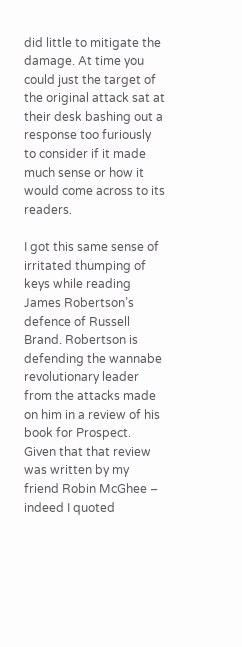did little to mitigate the damage. At time you could just the target of the original attack sat at their desk bashing out a response too furiously to consider if it made much sense or how it would come across to its readers.

I got this same sense of irritated thumping of keys while reading James Robertson’s defence of Russell Brand. Robertson is defending the wannabe revolutionary leader from the attacks made on him in a review of his book for Prospect. Given that that review was written by my friend Robin McGhee – indeed I quoted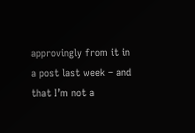approvingly from it in a post last week – and that I’m not a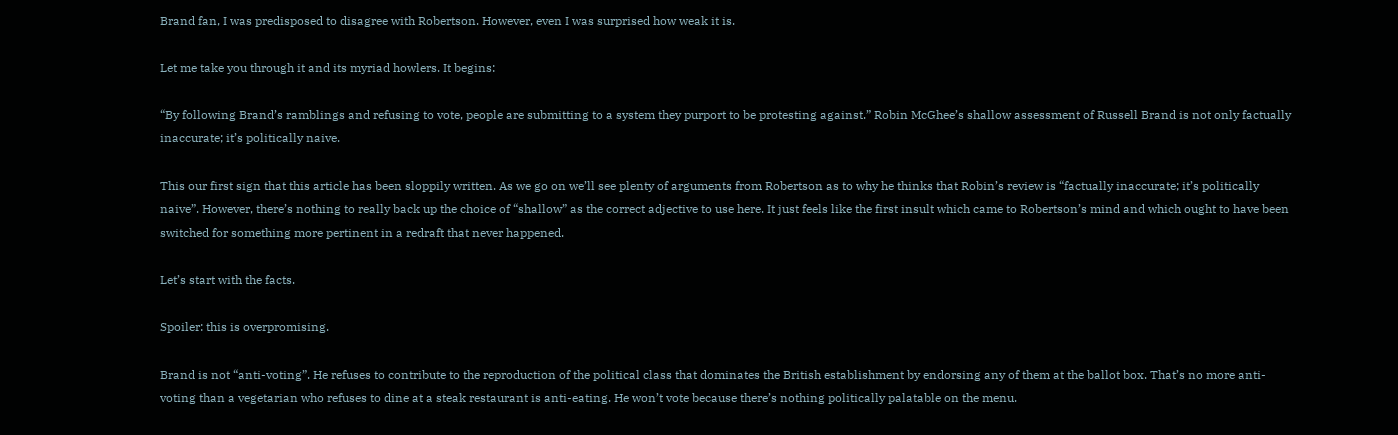Brand fan, I was predisposed to disagree with Robertson. However, even I was surprised how weak it is.

Let me take you through it and its myriad howlers. It begins:

“By following Brand’s ramblings and refusing to vote, people are submitting to a system they purport to be protesting against.” Robin McGhee’s shallow assessment of Russell Brand is not only factually inaccurate; it’s politically naive.

This our first sign that this article has been sloppily written. As we go on we’ll see plenty of arguments from Robertson as to why he thinks that Robin’s review is “factually inaccurate; it’s politically naive”. However, there’s nothing to really back up the choice of “shallow” as the correct adjective to use here. It just feels like the first insult which came to Robertson’s mind and which ought to have been switched for something more pertinent in a redraft that never happened.

Let’s start with the facts.

Spoiler: this is overpromising.

Brand is not “anti-voting”. He refuses to contribute to the reproduction of the political class that dominates the British establishment by endorsing any of them at the ballot box. That’s no more anti-voting than a vegetarian who refuses to dine at a steak restaurant is anti-eating. He won’t vote because there’s nothing politically palatable on the menu.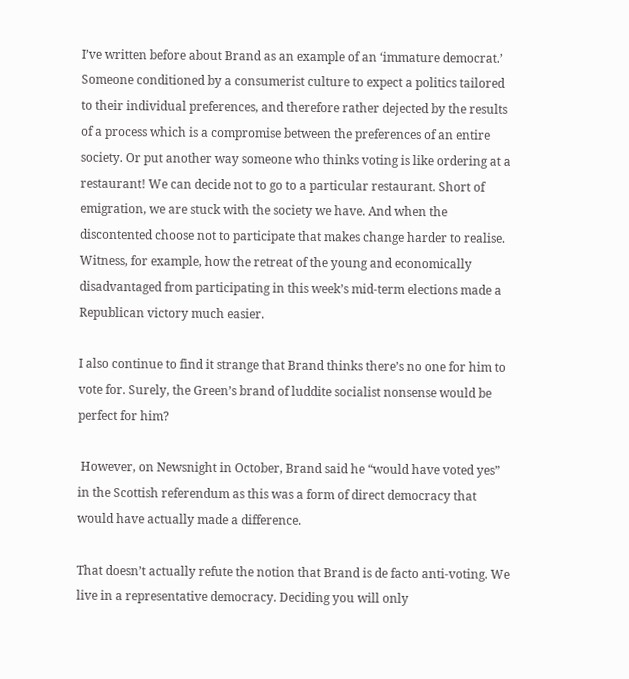I’ve written before about Brand as an example of an ‘immature democrat.’ Someone conditioned by a consumerist culture to expect a politics tailored to their individual preferences, and therefore rather dejected by the results of a process which is a compromise between the preferences of an entire society. Or put another way someone who thinks voting is like ordering at a restaurant! We can decide not to go to a particular restaurant. Short of emigration, we are stuck with the society we have. And when the discontented choose not to participate that makes change harder to realise. Witness, for example, how the retreat of the young and economically disadvantaged from participating in this week’s mid-term elections made a Republican victory much easier.

I also continue to find it strange that Brand thinks there’s no one for him to vote for. Surely, the Green’s brand of luddite socialist nonsense would be perfect for him?

 However, on Newsnight in October, Brand said he “would have voted yes” in the Scottish referendum as this was a form of direct democracy that would have actually made a difference.

That doesn’t actually refute the notion that Brand is de facto anti-voting. We live in a representative democracy. Deciding you will only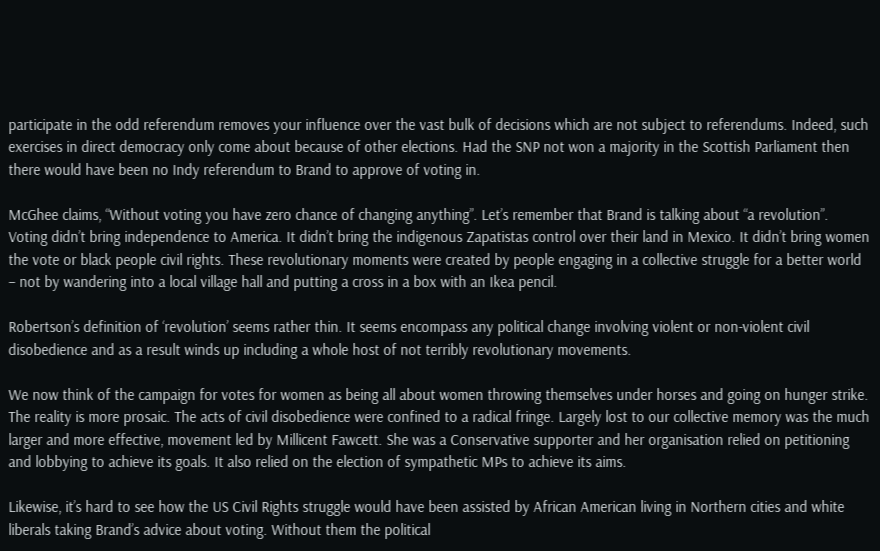participate in the odd referendum removes your influence over the vast bulk of decisions which are not subject to referendums. Indeed, such exercises in direct democracy only come about because of other elections. Had the SNP not won a majority in the Scottish Parliament then there would have been no Indy referendum to Brand to approve of voting in.

McGhee claims, “Without voting you have zero chance of changing anything”. Let’s remember that Brand is talking about “a revolution”. Voting didn’t bring independence to America. It didn’t bring the indigenous Zapatistas control over their land in Mexico. It didn’t bring women the vote or black people civil rights. These revolutionary moments were created by people engaging in a collective struggle for a better world – not by wandering into a local village hall and putting a cross in a box with an Ikea pencil.

Robertson’s definition of ‘revolution’ seems rather thin. It seems encompass any political change involving violent or non-violent civil disobedience and as a result winds up including a whole host of not terribly revolutionary movements.

We now think of the campaign for votes for women as being all about women throwing themselves under horses and going on hunger strike. The reality is more prosaic. The acts of civil disobedience were confined to a radical fringe. Largely lost to our collective memory was the much larger and more effective, movement led by Millicent Fawcett. She was a Conservative supporter and her organisation relied on petitioning and lobbying to achieve its goals. It also relied on the election of sympathetic MPs to achieve its aims.

Likewise, it’s hard to see how the US Civil Rights struggle would have been assisted by African American living in Northern cities and white liberals taking Brand’s advice about voting. Without them the political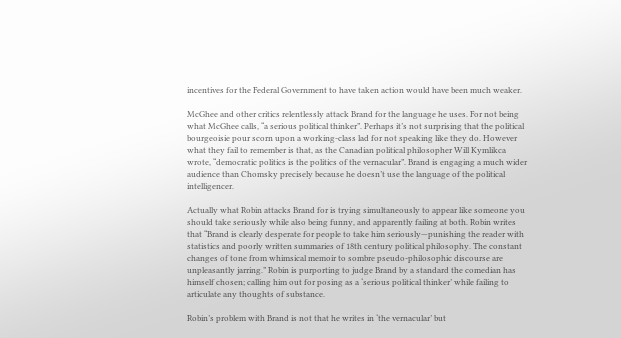incentives for the Federal Government to have taken action would have been much weaker.

McGhee and other critics relentlessly attack Brand for the language he uses. For not being what McGhee calls, “a serious political thinker”. Perhaps it’s not surprising that the political bourgeoisie pour scorn upon a working-class lad for not speaking like they do. However what they fail to remember is that, as the Canadian political philosopher Will Kymlikca wrote, “democratic politics is the politics of the vernacular”. Brand is engaging a much wider audience than Chomsky precisely because he doesn’t use the language of the political intelligencer.

Actually what Robin attacks Brand for is trying simultaneously to appear like someone you should take seriously while also being funny, and apparently failing at both. Robin writes that “Brand is clearly desperate for people to take him seriously—punishing the reader with statistics and poorly written summaries of 18th century political philosophy. The constant changes of tone from whimsical memoir to sombre pseudo-philosophic discourse are unpleasantly jarring.” Robin is purporting to judge Brand by a standard the comedian has himself chosen; calling him out for posing as a ‘serious political thinker’ while failing to articulate any thoughts of substance.

Robin’s problem with Brand is not that he writes in ‘the vernacular’ but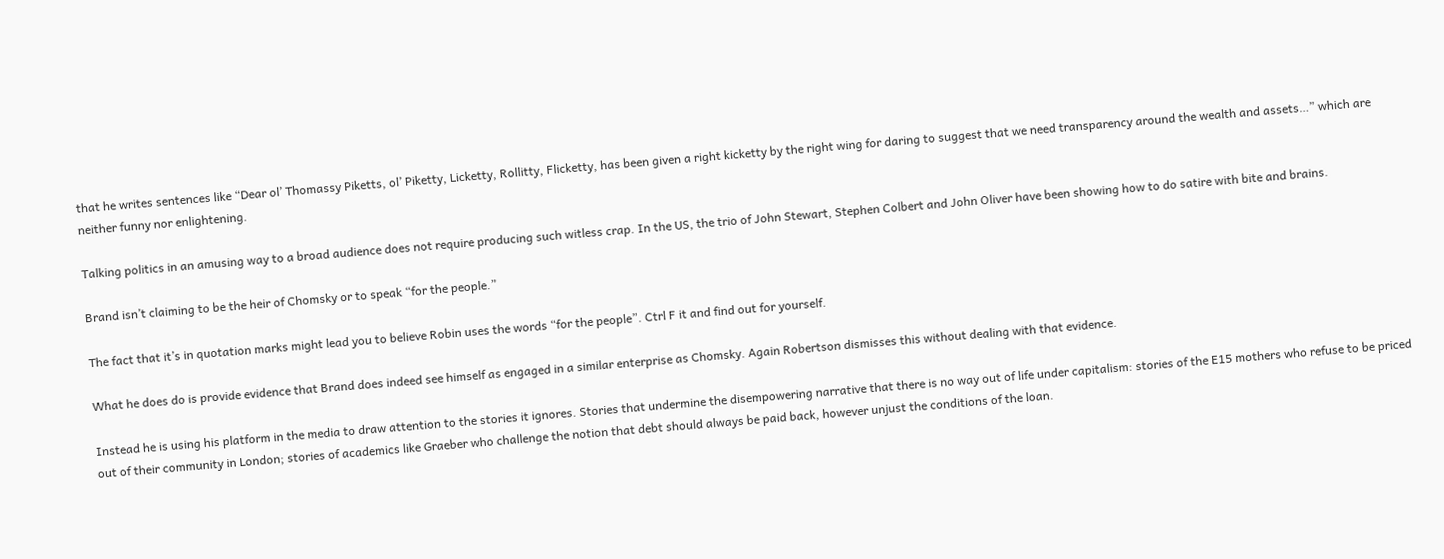that he writes sentences like “Dear ol’ Thomassy Piketts, ol’ Piketty, Licketty, Rollitty, Flicketty, has been given a right kicketty by the right wing for daring to suggest that we need transparency around the wealth and assets…” which are neither funny nor enlightening.

Talking politics in an amusing way to a broad audience does not require producing such witless crap. In the US, the trio of John Stewart, Stephen Colbert and John Oliver have been showing how to do satire with bite and brains.

Brand isn’t claiming to be the heir of Chomsky or to speak “for the people.”

The fact that it’s in quotation marks might lead you to believe Robin uses the words “for the people”. Ctrl F it and find out for yourself.

What he does do is provide evidence that Brand does indeed see himself as engaged in a similar enterprise as Chomsky. Again Robertson dismisses this without dealing with that evidence.

Instead he is using his platform in the media to draw attention to the stories it ignores. Stories that undermine the disempowering narrative that there is no way out of life under capitalism: stories of the E15 mothers who refuse to be priced out of their community in London; stories of academics like Graeber who challenge the notion that debt should always be paid back, however unjust the conditions of the loan.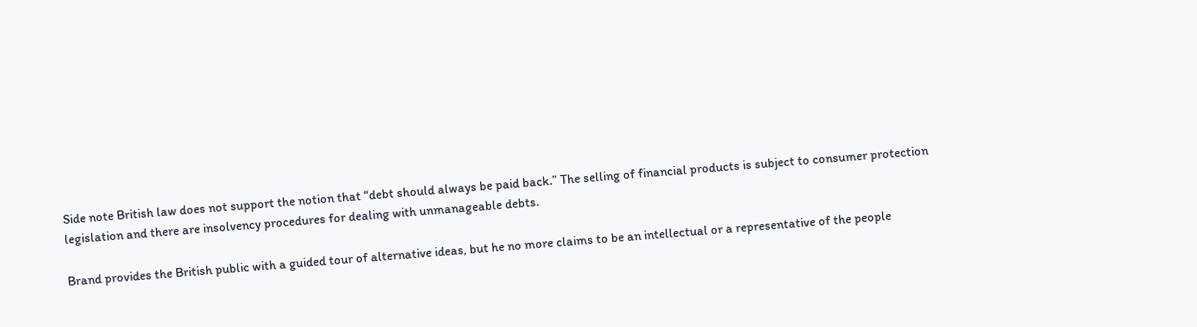Side note British law does not support the notion that “debt should always be paid back.” The selling of financial products is subject to consumer protection legislation and there are insolvency procedures for dealing with unmanageable debts.

Brand provides the British public with a guided tour of alternative ideas, but he no more claims to be an intellectual or a representative of the people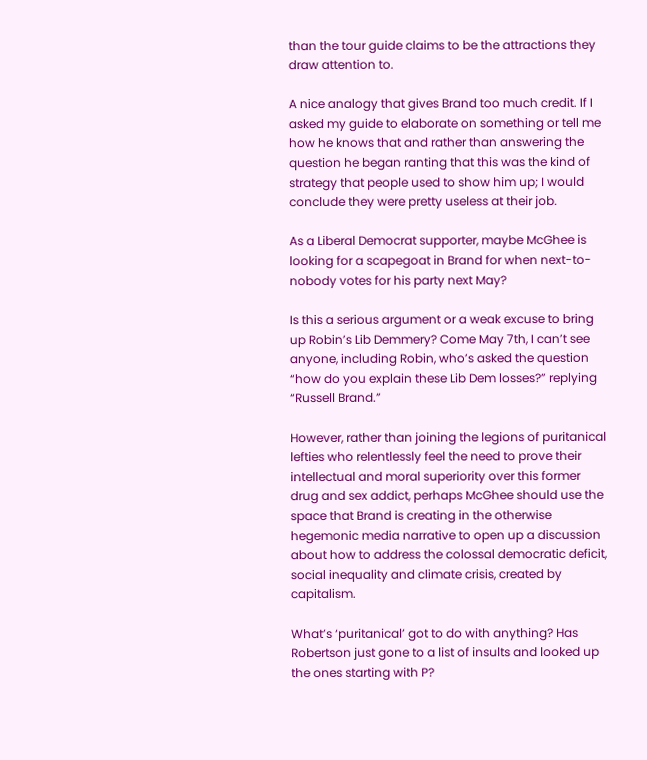than the tour guide claims to be the attractions they draw attention to.

A nice analogy that gives Brand too much credit. If I asked my guide to elaborate on something or tell me how he knows that and rather than answering the question he began ranting that this was the kind of strategy that people used to show him up; I would conclude they were pretty useless at their job.

As a Liberal Democrat supporter, maybe McGhee is looking for a scapegoat in Brand for when next-to-nobody votes for his party next May?

Is this a serious argument or a weak excuse to bring up Robin’s Lib Demmery? Come May 7th, I can’t see anyone, including Robin, who’s asked the question “how do you explain these Lib Dem losses?” replying “Russell Brand.”

However, rather than joining the legions of puritanical lefties who relentlessly feel the need to prove their intellectual and moral superiority over this former drug and sex addict, perhaps McGhee should use the space that Brand is creating in the otherwise hegemonic media narrative to open up a discussion about how to address the colossal democratic deficit, social inequality and climate crisis, created by capitalism.

What’s ‘puritanical’ got to do with anything? Has Robertson just gone to a list of insults and looked up the ones starting with P?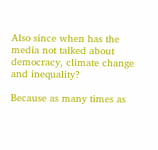Also since when has the media not talked about democracy, climate change and inequality?

Because as many times as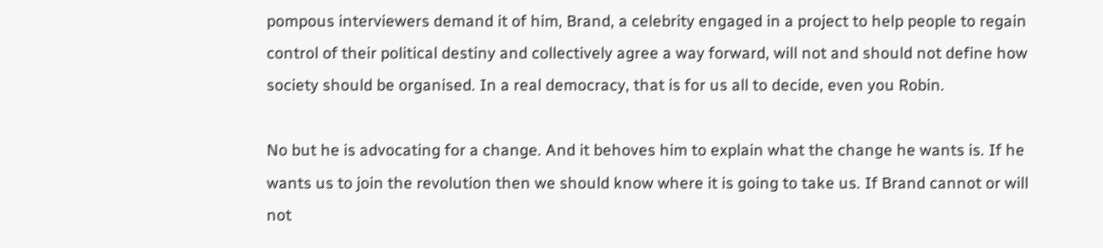pompous interviewers demand it of him, Brand, a celebrity engaged in a project to help people to regain control of their political destiny and collectively agree a way forward, will not and should not define how society should be organised. In a real democracy, that is for us all to decide, even you Robin.

No but he is advocating for a change. And it behoves him to explain what the change he wants is. If he wants us to join the revolution then we should know where it is going to take us. If Brand cannot or will not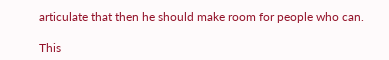articulate that then he should make room for people who can.

This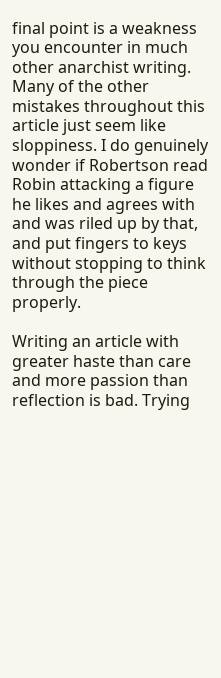final point is a weakness you encounter in much other anarchist writing. Many of the other mistakes throughout this article just seem like sloppiness. I do genuinely wonder if Robertson read Robin attacking a figure he likes and agrees with and was riled up by that, and put fingers to keys without stopping to think through the piece properly.

Writing an article with greater haste than care and more passion than reflection is bad. Trying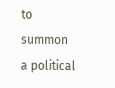to summon a political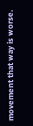movement that way is worse.